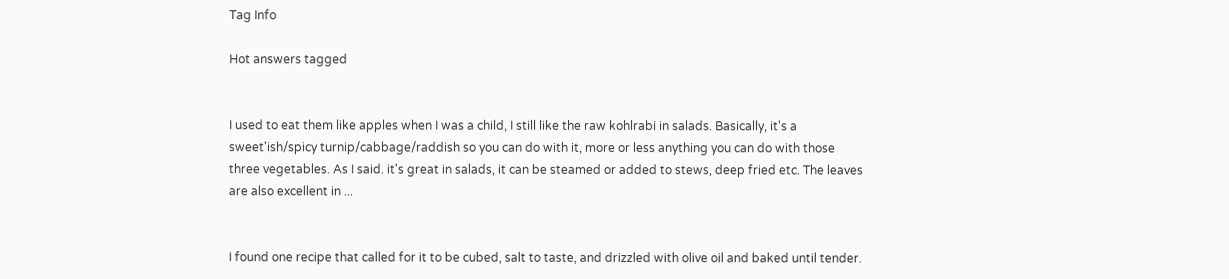Tag Info

Hot answers tagged


I used to eat them like apples when I was a child, I still like the raw kohlrabi in salads. Basically, it's a sweet'ish/spicy turnip/cabbage/raddish so you can do with it, more or less anything you can do with those three vegetables. As I said. it's great in salads, it can be steamed or added to stews, deep fried etc. The leaves are also excellent in ...


I found one recipe that called for it to be cubed, salt to taste, and drizzled with olive oil and baked until tender.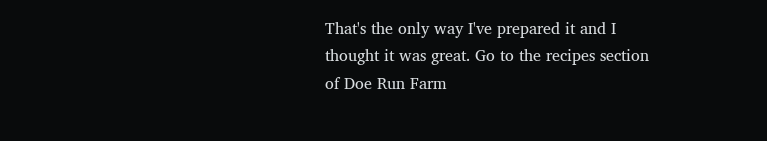That's the only way I've prepared it and I thought it was great. Go to the recipes section of Doe Run Farm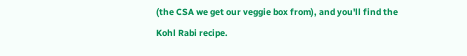(the CSA we get our veggie box from), and you'll find the Kohl Rabi recipe.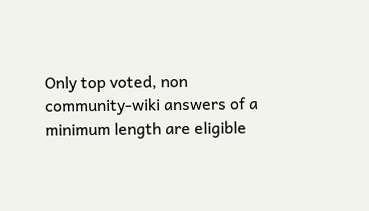Only top voted, non community-wiki answers of a minimum length are eligible